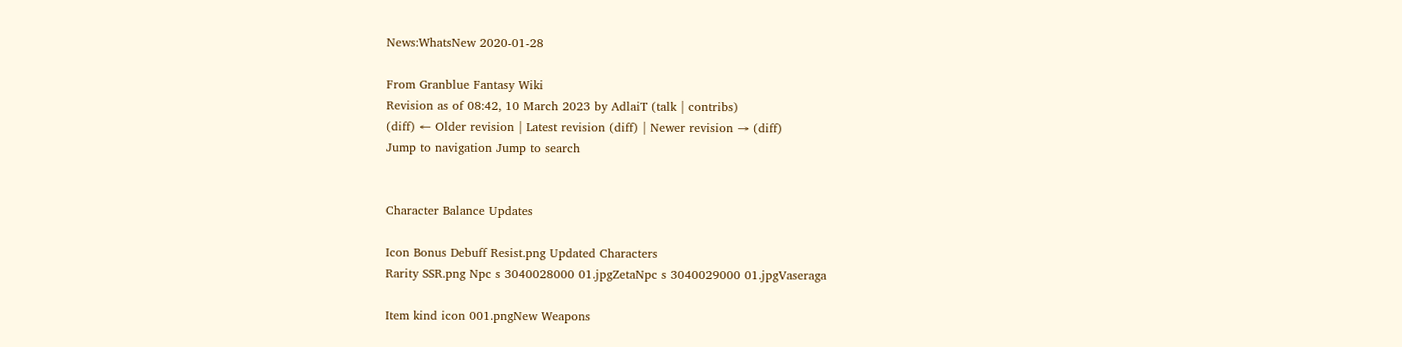News:WhatsNew 2020-01-28

From Granblue Fantasy Wiki
Revision as of 08:42, 10 March 2023 by AdlaiT (talk | contribs)
(diff) ← Older revision | Latest revision (diff) | Newer revision → (diff)
Jump to navigation Jump to search


Character Balance Updates

Icon Bonus Debuff Resist.png Updated Characters
Rarity SSR.png Npc s 3040028000 01.jpgZetaNpc s 3040029000 01.jpgVaseraga

Item kind icon 001.pngNew Weapons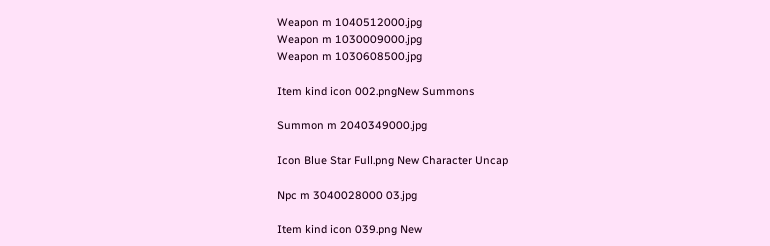Weapon m 1040512000.jpg
Weapon m 1030009000.jpg
Weapon m 1030608500.jpg

Item kind icon 002.pngNew Summons

Summon m 2040349000.jpg

Icon Blue Star Full.png New Character Uncap

Npc m 3040028000 03.jpg

Item kind icon 039.png New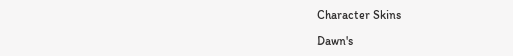Character Skins

Dawn's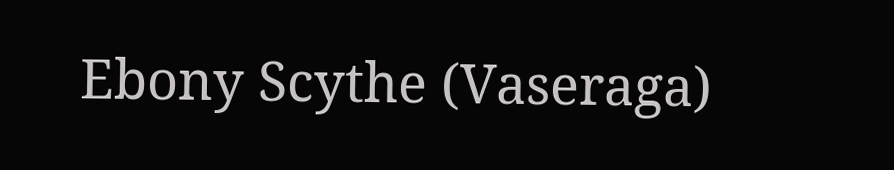Ebony Scythe (Vaseraga)